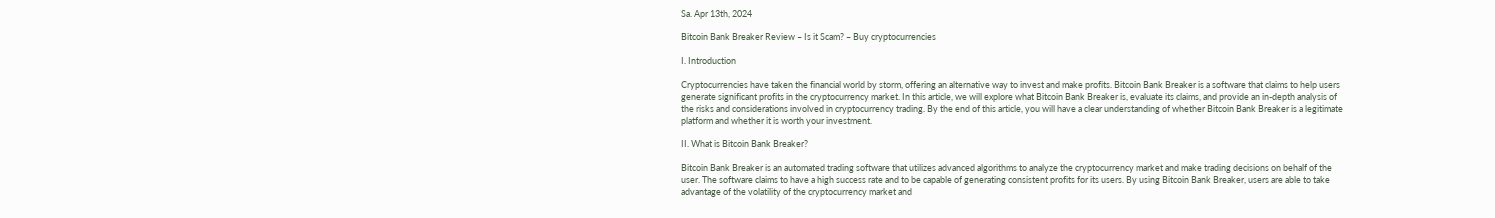Sa. Apr 13th, 2024

Bitcoin Bank Breaker Review – Is it Scam? – Buy cryptocurrencies

I. Introduction

Cryptocurrencies have taken the financial world by storm, offering an alternative way to invest and make profits. Bitcoin Bank Breaker is a software that claims to help users generate significant profits in the cryptocurrency market. In this article, we will explore what Bitcoin Bank Breaker is, evaluate its claims, and provide an in-depth analysis of the risks and considerations involved in cryptocurrency trading. By the end of this article, you will have a clear understanding of whether Bitcoin Bank Breaker is a legitimate platform and whether it is worth your investment.

II. What is Bitcoin Bank Breaker?

Bitcoin Bank Breaker is an automated trading software that utilizes advanced algorithms to analyze the cryptocurrency market and make trading decisions on behalf of the user. The software claims to have a high success rate and to be capable of generating consistent profits for its users. By using Bitcoin Bank Breaker, users are able to take advantage of the volatility of the cryptocurrency market and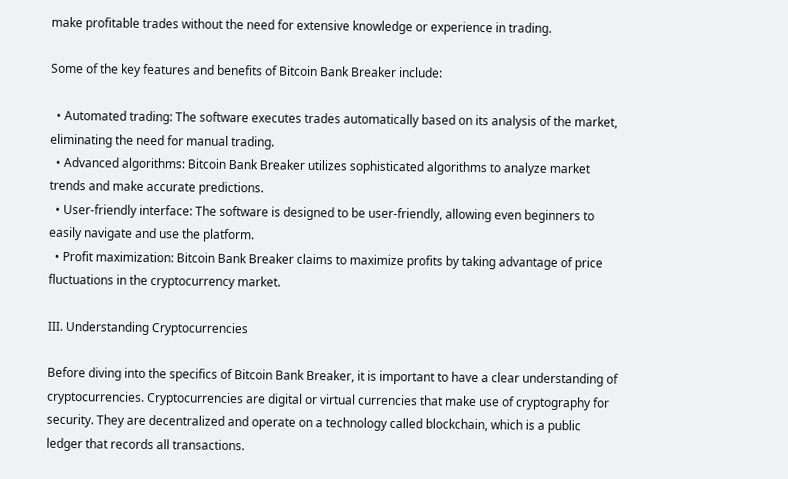make profitable trades without the need for extensive knowledge or experience in trading.

Some of the key features and benefits of Bitcoin Bank Breaker include:

  • Automated trading: The software executes trades automatically based on its analysis of the market, eliminating the need for manual trading.
  • Advanced algorithms: Bitcoin Bank Breaker utilizes sophisticated algorithms to analyze market trends and make accurate predictions.
  • User-friendly interface: The software is designed to be user-friendly, allowing even beginners to easily navigate and use the platform.
  • Profit maximization: Bitcoin Bank Breaker claims to maximize profits by taking advantage of price fluctuations in the cryptocurrency market.

III. Understanding Cryptocurrencies

Before diving into the specifics of Bitcoin Bank Breaker, it is important to have a clear understanding of cryptocurrencies. Cryptocurrencies are digital or virtual currencies that make use of cryptography for security. They are decentralized and operate on a technology called blockchain, which is a public ledger that records all transactions.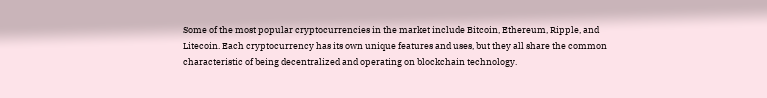Some of the most popular cryptocurrencies in the market include Bitcoin, Ethereum, Ripple, and Litecoin. Each cryptocurrency has its own unique features and uses, but they all share the common characteristic of being decentralized and operating on blockchain technology.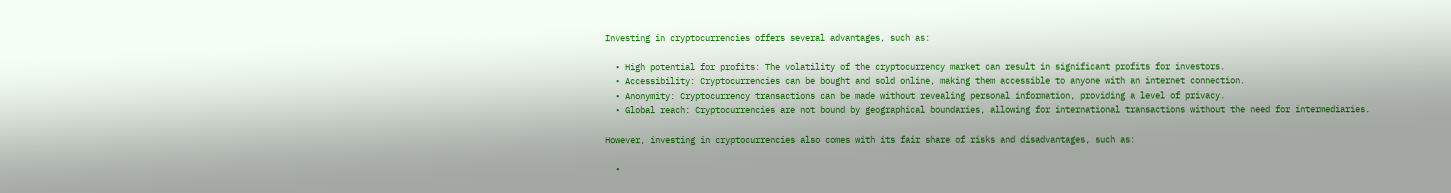Investing in cryptocurrencies offers several advantages, such as:

  • High potential for profits: The volatility of the cryptocurrency market can result in significant profits for investors.
  • Accessibility: Cryptocurrencies can be bought and sold online, making them accessible to anyone with an internet connection.
  • Anonymity: Cryptocurrency transactions can be made without revealing personal information, providing a level of privacy.
  • Global reach: Cryptocurrencies are not bound by geographical boundaries, allowing for international transactions without the need for intermediaries.

However, investing in cryptocurrencies also comes with its fair share of risks and disadvantages, such as:

  •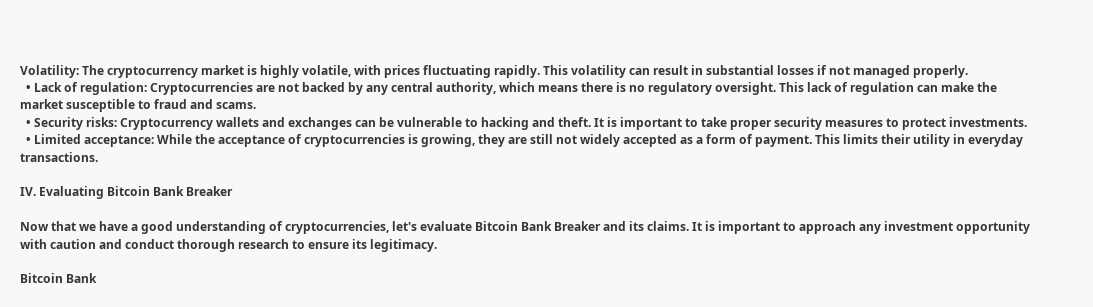Volatility: The cryptocurrency market is highly volatile, with prices fluctuating rapidly. This volatility can result in substantial losses if not managed properly.
  • Lack of regulation: Cryptocurrencies are not backed by any central authority, which means there is no regulatory oversight. This lack of regulation can make the market susceptible to fraud and scams.
  • Security risks: Cryptocurrency wallets and exchanges can be vulnerable to hacking and theft. It is important to take proper security measures to protect investments.
  • Limited acceptance: While the acceptance of cryptocurrencies is growing, they are still not widely accepted as a form of payment. This limits their utility in everyday transactions.

IV. Evaluating Bitcoin Bank Breaker

Now that we have a good understanding of cryptocurrencies, let's evaluate Bitcoin Bank Breaker and its claims. It is important to approach any investment opportunity with caution and conduct thorough research to ensure its legitimacy.

Bitcoin Bank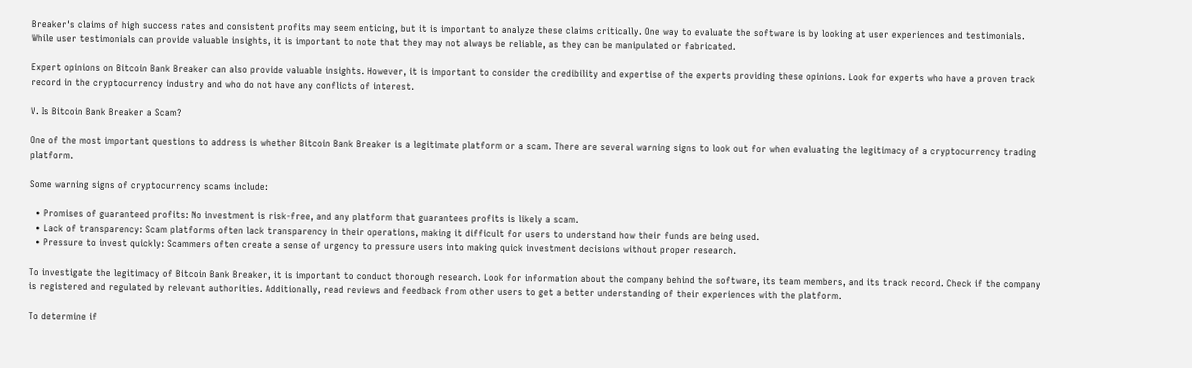Breaker's claims of high success rates and consistent profits may seem enticing, but it is important to analyze these claims critically. One way to evaluate the software is by looking at user experiences and testimonials. While user testimonials can provide valuable insights, it is important to note that they may not always be reliable, as they can be manipulated or fabricated.

Expert opinions on Bitcoin Bank Breaker can also provide valuable insights. However, it is important to consider the credibility and expertise of the experts providing these opinions. Look for experts who have a proven track record in the cryptocurrency industry and who do not have any conflicts of interest.

V. Is Bitcoin Bank Breaker a Scam?

One of the most important questions to address is whether Bitcoin Bank Breaker is a legitimate platform or a scam. There are several warning signs to look out for when evaluating the legitimacy of a cryptocurrency trading platform.

Some warning signs of cryptocurrency scams include:

  • Promises of guaranteed profits: No investment is risk-free, and any platform that guarantees profits is likely a scam.
  • Lack of transparency: Scam platforms often lack transparency in their operations, making it difficult for users to understand how their funds are being used.
  • Pressure to invest quickly: Scammers often create a sense of urgency to pressure users into making quick investment decisions without proper research.

To investigate the legitimacy of Bitcoin Bank Breaker, it is important to conduct thorough research. Look for information about the company behind the software, its team members, and its track record. Check if the company is registered and regulated by relevant authorities. Additionally, read reviews and feedback from other users to get a better understanding of their experiences with the platform.

To determine if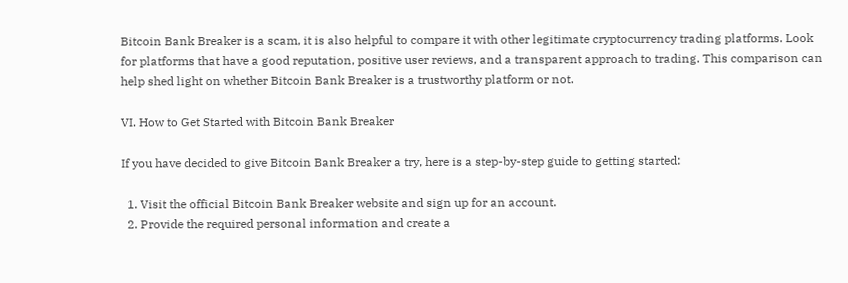Bitcoin Bank Breaker is a scam, it is also helpful to compare it with other legitimate cryptocurrency trading platforms. Look for platforms that have a good reputation, positive user reviews, and a transparent approach to trading. This comparison can help shed light on whether Bitcoin Bank Breaker is a trustworthy platform or not.

VI. How to Get Started with Bitcoin Bank Breaker

If you have decided to give Bitcoin Bank Breaker a try, here is a step-by-step guide to getting started:

  1. Visit the official Bitcoin Bank Breaker website and sign up for an account.
  2. Provide the required personal information and create a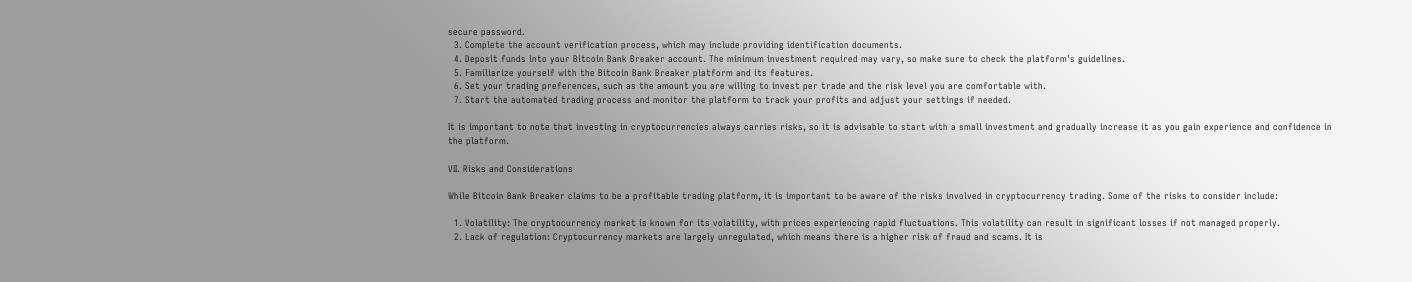secure password.
  3. Complete the account verification process, which may include providing identification documents.
  4. Deposit funds into your Bitcoin Bank Breaker account. The minimum investment required may vary, so make sure to check the platform's guidelines.
  5. Familiarize yourself with the Bitcoin Bank Breaker platform and its features.
  6. Set your trading preferences, such as the amount you are willing to invest per trade and the risk level you are comfortable with.
  7. Start the automated trading process and monitor the platform to track your profits and adjust your settings if needed.

It is important to note that investing in cryptocurrencies always carries risks, so it is advisable to start with a small investment and gradually increase it as you gain experience and confidence in the platform.

VII. Risks and Considerations

While Bitcoin Bank Breaker claims to be a profitable trading platform, it is important to be aware of the risks involved in cryptocurrency trading. Some of the risks to consider include:

  1. Volatility: The cryptocurrency market is known for its volatility, with prices experiencing rapid fluctuations. This volatility can result in significant losses if not managed properly.
  2. Lack of regulation: Cryptocurrency markets are largely unregulated, which means there is a higher risk of fraud and scams. It is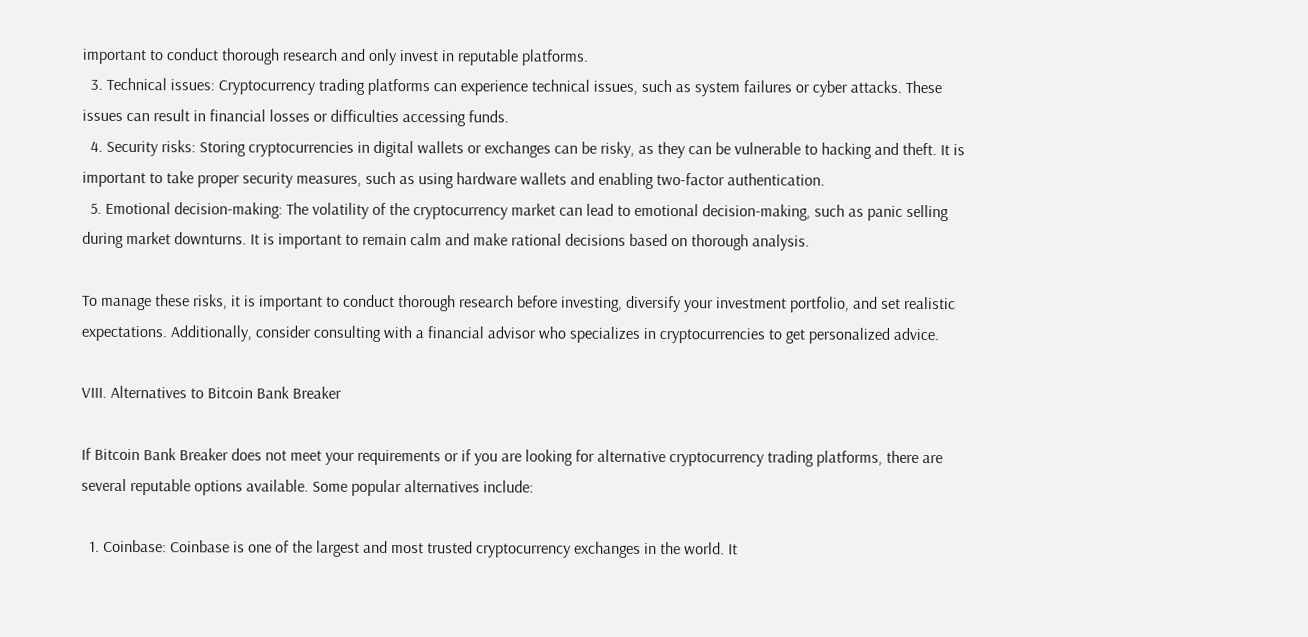important to conduct thorough research and only invest in reputable platforms.
  3. Technical issues: Cryptocurrency trading platforms can experience technical issues, such as system failures or cyber attacks. These issues can result in financial losses or difficulties accessing funds.
  4. Security risks: Storing cryptocurrencies in digital wallets or exchanges can be risky, as they can be vulnerable to hacking and theft. It is important to take proper security measures, such as using hardware wallets and enabling two-factor authentication.
  5. Emotional decision-making: The volatility of the cryptocurrency market can lead to emotional decision-making, such as panic selling during market downturns. It is important to remain calm and make rational decisions based on thorough analysis.

To manage these risks, it is important to conduct thorough research before investing, diversify your investment portfolio, and set realistic expectations. Additionally, consider consulting with a financial advisor who specializes in cryptocurrencies to get personalized advice.

VIII. Alternatives to Bitcoin Bank Breaker

If Bitcoin Bank Breaker does not meet your requirements or if you are looking for alternative cryptocurrency trading platforms, there are several reputable options available. Some popular alternatives include:

  1. Coinbase: Coinbase is one of the largest and most trusted cryptocurrency exchanges in the world. It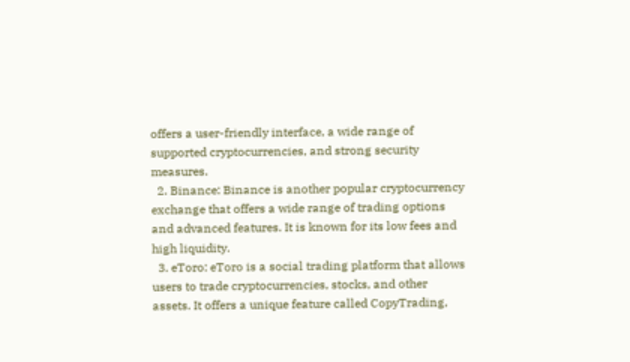offers a user-friendly interface, a wide range of supported cryptocurrencies, and strong security measures.
  2. Binance: Binance is another popular cryptocurrency exchange that offers a wide range of trading options and advanced features. It is known for its low fees and high liquidity.
  3. eToro: eToro is a social trading platform that allows users to trade cryptocurrencies, stocks, and other assets. It offers a unique feature called CopyTrading,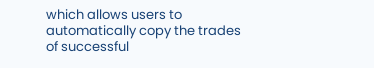which allows users to automatically copy the trades of successful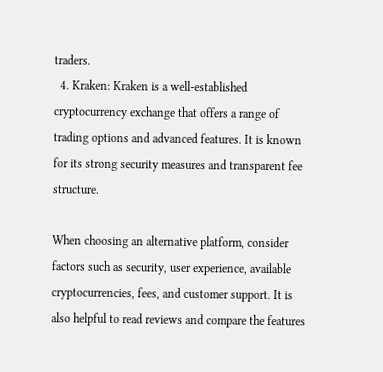traders.
  4. Kraken: Kraken is a well-established cryptocurrency exchange that offers a range of trading options and advanced features. It is known for its strong security measures and transparent fee structure.

When choosing an alternative platform, consider factors such as security, user experience, available cryptocurrencies, fees, and customer support. It is also helpful to read reviews and compare the features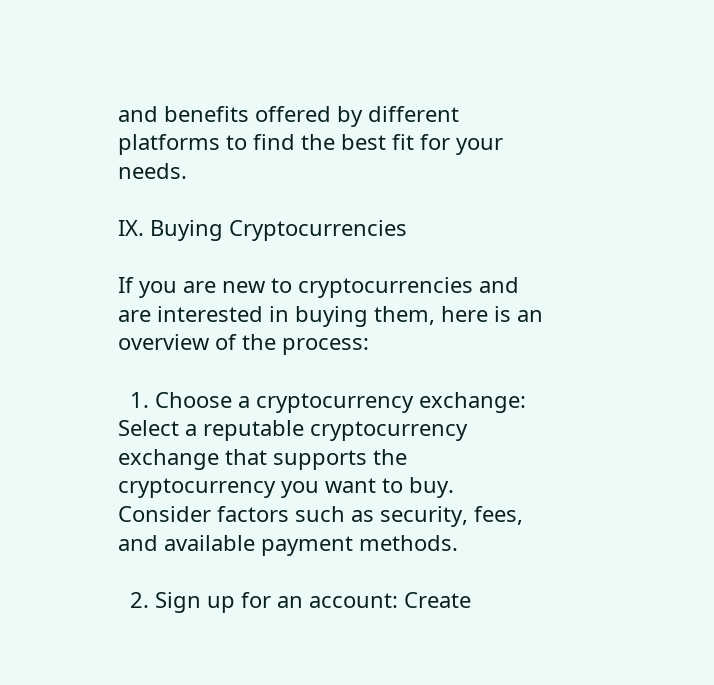and benefits offered by different platforms to find the best fit for your needs.

IX. Buying Cryptocurrencies

If you are new to cryptocurrencies and are interested in buying them, here is an overview of the process:

  1. Choose a cryptocurrency exchange: Select a reputable cryptocurrency exchange that supports the cryptocurrency you want to buy. Consider factors such as security, fees, and available payment methods.

  2. Sign up for an account: Create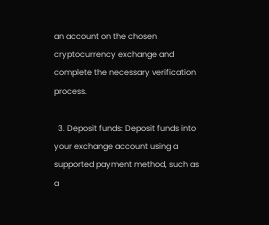an account on the chosen cryptocurrency exchange and complete the necessary verification process.

  3. Deposit funds: Deposit funds into your exchange account using a supported payment method, such as a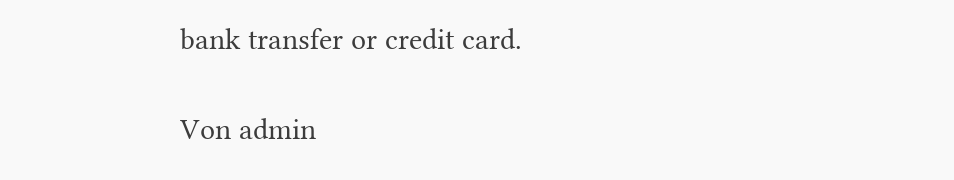bank transfer or credit card.

Von admin